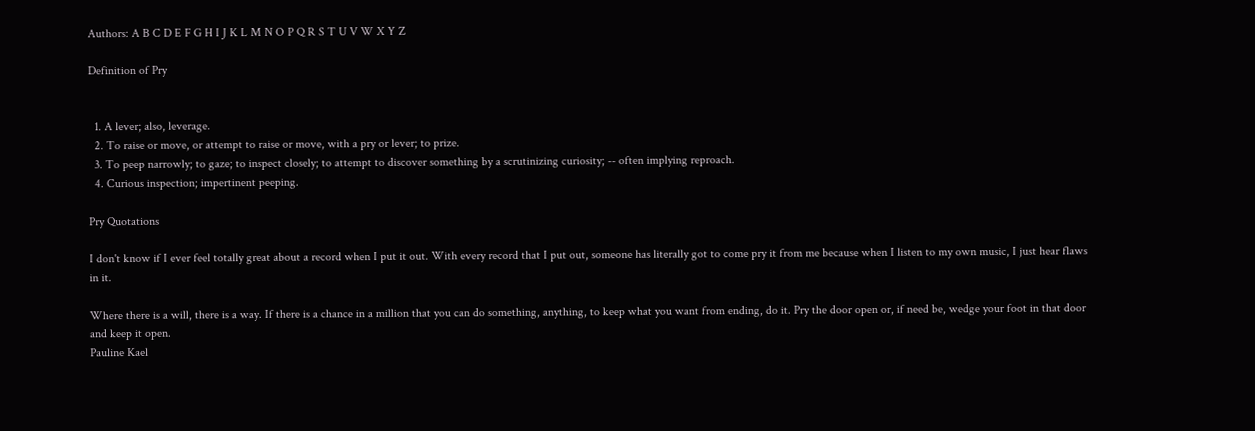Authors: A B C D E F G H I J K L M N O P Q R S T U V W X Y Z

Definition of Pry


  1. A lever; also, leverage.
  2. To raise or move, or attempt to raise or move, with a pry or lever; to prize.
  3. To peep narrowly; to gaze; to inspect closely; to attempt to discover something by a scrutinizing curiosity; -- often implying reproach.
  4. Curious inspection; impertinent peeping.

Pry Quotations

I don't know if I ever feel totally great about a record when I put it out. With every record that I put out, someone has literally got to come pry it from me because when I listen to my own music, I just hear flaws in it.

Where there is a will, there is a way. If there is a chance in a million that you can do something, anything, to keep what you want from ending, do it. Pry the door open or, if need be, wedge your foot in that door and keep it open.
Pauline Kael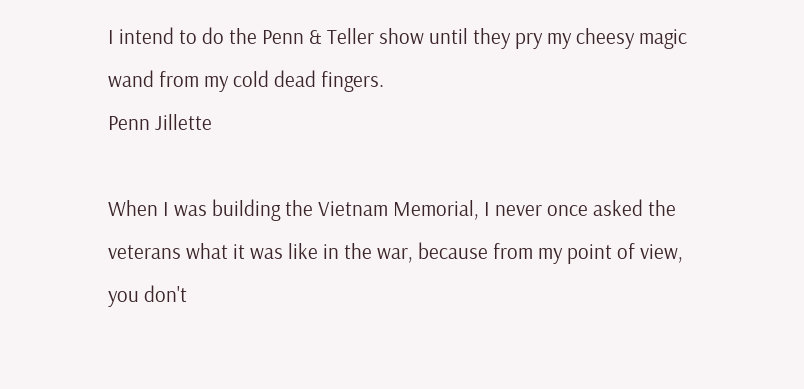I intend to do the Penn & Teller show until they pry my cheesy magic wand from my cold dead fingers.
Penn Jillette

When I was building the Vietnam Memorial, I never once asked the veterans what it was like in the war, because from my point of view, you don't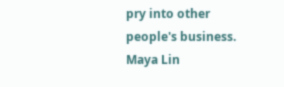pry into other people's business.
Maya Lin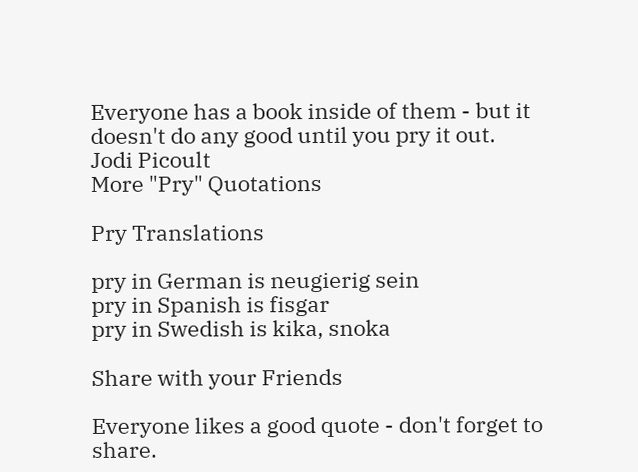Everyone has a book inside of them - but it doesn't do any good until you pry it out.
Jodi Picoult
More "Pry" Quotations

Pry Translations

pry in German is neugierig sein
pry in Spanish is fisgar
pry in Swedish is kika, snoka

Share with your Friends

Everyone likes a good quote - don't forget to share.